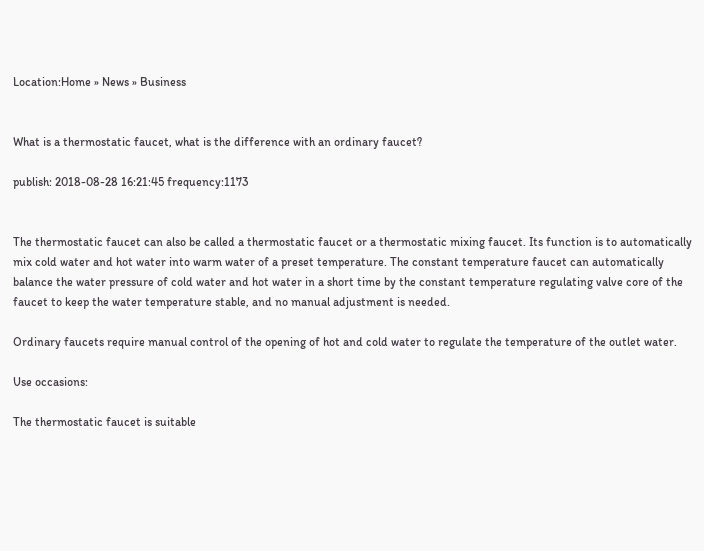Location:Home » News » Business


What is a thermostatic faucet, what is the difference with an ordinary faucet?

publish: 2018-08-28 16:21:45 frequency:1173


The thermostatic faucet can also be called a thermostatic faucet or a thermostatic mixing faucet. Its function is to automatically mix cold water and hot water into warm water of a preset temperature. The constant temperature faucet can automatically balance the water pressure of cold water and hot water in a short time by the constant temperature regulating valve core of the faucet to keep the water temperature stable, and no manual adjustment is needed.

Ordinary faucets require manual control of the opening of hot and cold water to regulate the temperature of the outlet water.

Use occasions:

The thermostatic faucet is suitable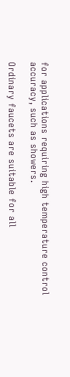for applications requiring high temperature control accuracy, such as showers.

Ordinary faucets are suitable for all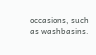occasions, such as washbasins.